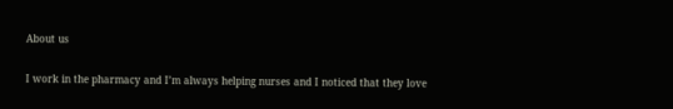About us

I work in the pharmacy and I’m always helping nurses and I noticed that they love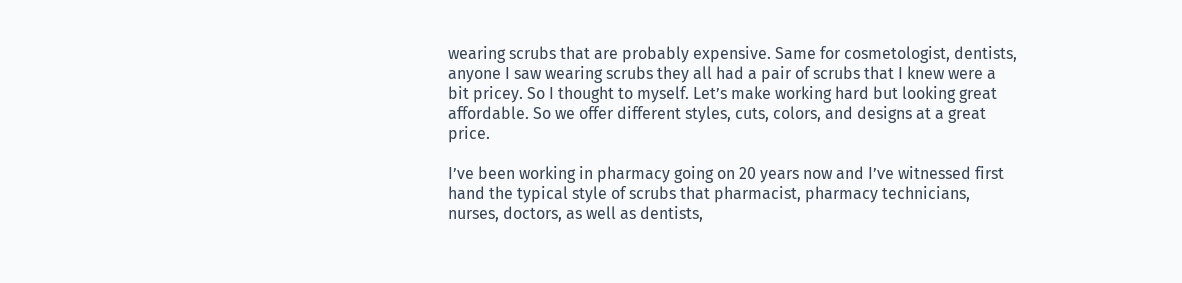wearing scrubs that are probably expensive. Same for cosmetologist, dentists, anyone I saw wearing scrubs they all had a pair of scrubs that I knew were a bit pricey. So I thought to myself. Let’s make working hard but looking great affordable. So we offer different styles, cuts, colors, and designs at a great price.

I’ve been working in pharmacy going on 20 years now and I’ve witnessed first hand the typical style of scrubs that pharmacist, pharmacy technicians, nurses, doctors, as well as dentists,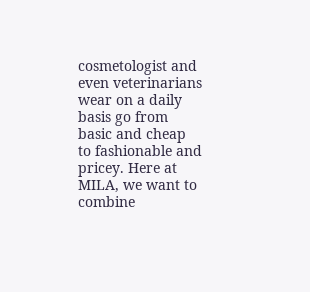cosmetologist and even veterinarians wear on a daily basis go from basic and cheap to fashionable and pricey. Here at MILA, we want to combine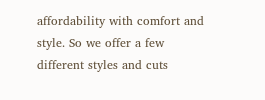affordability with comfort and style. So we offer a few different styles and cuts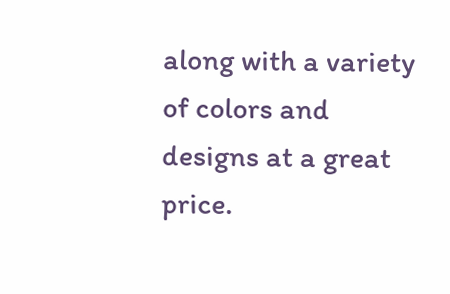along with a variety of colors and designs at a great price.